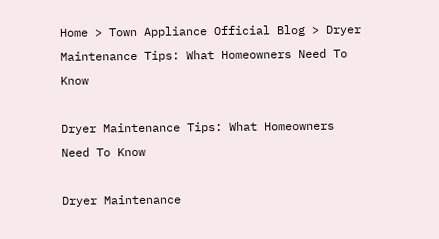Home > Town Appliance Official Blog > Dryer Maintenance Tips: What Homeowners Need To Know

Dryer Maintenance Tips: What Homeowners Need To Know

Dryer Maintenance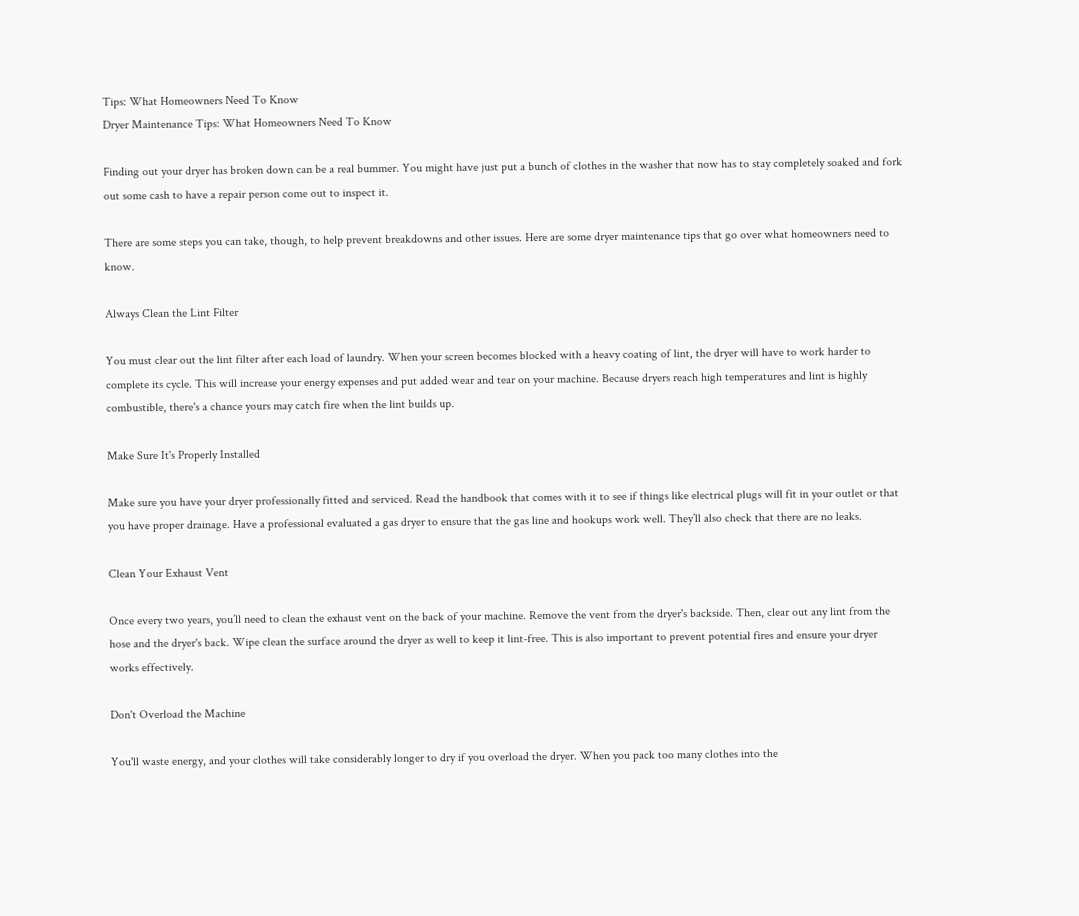Tips: What Homeowners Need To Know
Dryer Maintenance Tips: What Homeowners Need To Know

Finding out your dryer has broken down can be a real bummer. You might have just put a bunch of clothes in the washer that now has to stay completely soaked and fork out some cash to have a repair person come out to inspect it.

There are some steps you can take, though, to help prevent breakdowns and other issues. Here are some dryer maintenance tips that go over what homeowners need to know.

Always Clean the Lint Filter

You must clear out the lint filter after each load of laundry. When your screen becomes blocked with a heavy coating of lint, the dryer will have to work harder to complete its cycle. This will increase your energy expenses and put added wear and tear on your machine. Because dryers reach high temperatures and lint is highly combustible, there's a chance yours may catch fire when the lint builds up.

Make Sure It's Properly Installed

Make sure you have your dryer professionally fitted and serviced. Read the handbook that comes with it to see if things like electrical plugs will fit in your outlet or that you have proper drainage. Have a professional evaluated a gas dryer to ensure that the gas line and hookups work well. They’ll also check that there are no leaks.

Clean Your Exhaust Vent

Once every two years, you’ll need to clean the exhaust vent on the back of your machine. Remove the vent from the dryer's backside. Then, clear out any lint from the hose and the dryer's back. Wipe clean the surface around the dryer as well to keep it lint-free. This is also important to prevent potential fires and ensure your dryer works effectively.

Don't Overload the Machine

You'll waste energy, and your clothes will take considerably longer to dry if you overload the dryer. When you pack too many clothes into the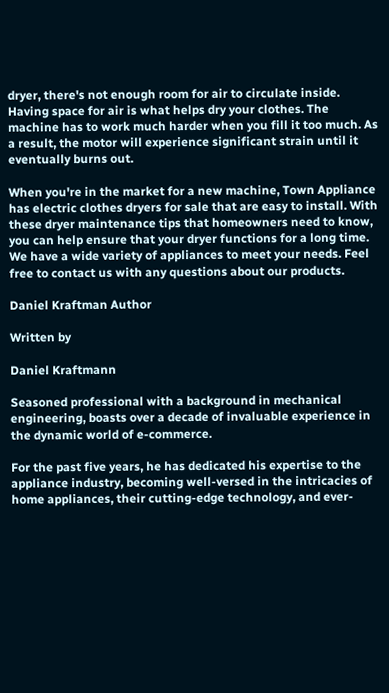dryer, there's not enough room for air to circulate inside. Having space for air is what helps dry your clothes. The machine has to work much harder when you fill it too much. As a result, the motor will experience significant strain until it eventually burns out.

When you're in the market for a new machine, Town Appliance has electric clothes dryers for sale that are easy to install. With these dryer maintenance tips that homeowners need to know, you can help ensure that your dryer functions for a long time. We have a wide variety of appliances to meet your needs. Feel free to contact us with any questions about our products.

Daniel Kraftman Author

Written by

Daniel Kraftmann

Seasoned professional with a background in mechanical engineering, boasts over a decade of invaluable experience in the dynamic world of e-commerce.

For the past five years, he has dedicated his expertise to the appliance industry, becoming well-versed in the intricacies of home appliances, their cutting-edge technology, and ever-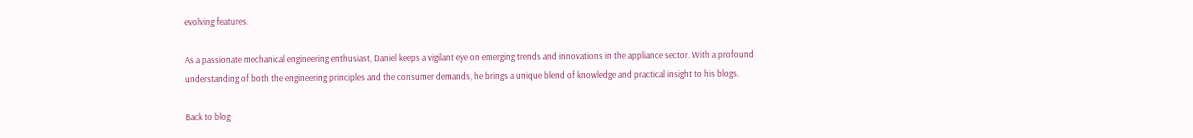evolving features.

As a passionate mechanical engineering enthusiast, Daniel keeps a vigilant eye on emerging trends and innovations in the appliance sector. With a profound understanding of both the engineering principles and the consumer demands, he brings a unique blend of knowledge and practical insight to his blogs.

Back to blog